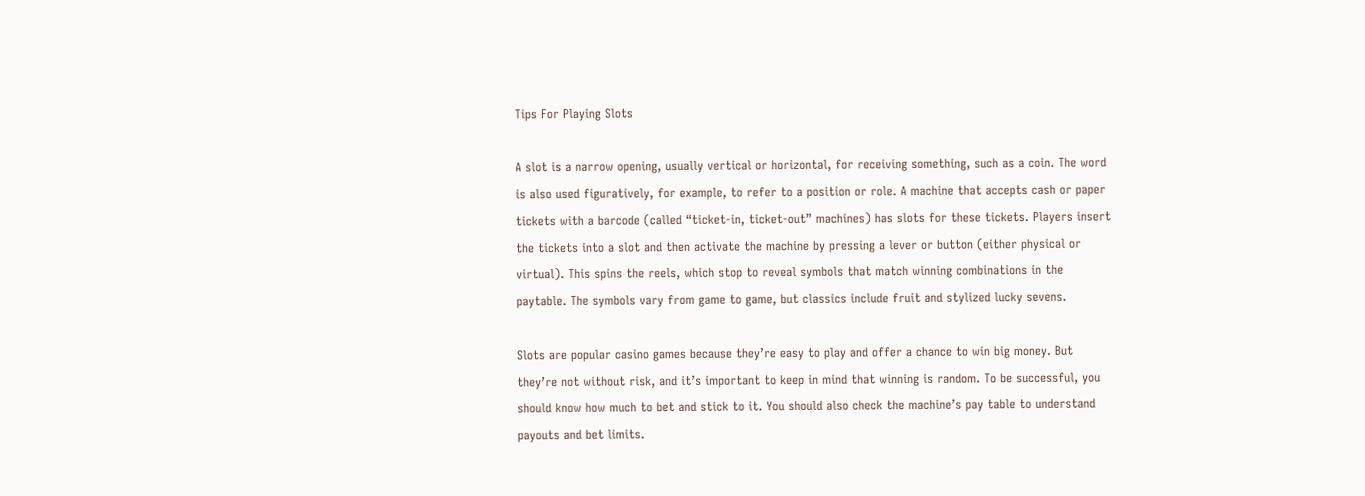Tips For Playing Slots

A slot is a narrow opening, usually vertical or horizontal, for receiving something, such as a coin. The word is also used figuratively, for example, to refer to a position or role. A machine that accepts cash or paper tickets with a barcode (called “ticket-in, ticket-out” machines) has slots for these tickets. Players insert the tickets into a slot and then activate the machine by pressing a lever or button (either physical or virtual). This spins the reels, which stop to reveal symbols that match winning combinations in the paytable. The symbols vary from game to game, but classics include fruit and stylized lucky sevens.

Slots are popular casino games because they’re easy to play and offer a chance to win big money. But they’re not without risk, and it’s important to keep in mind that winning is random. To be successful, you should know how much to bet and stick to it. You should also check the machine’s pay table to understand payouts and bet limits.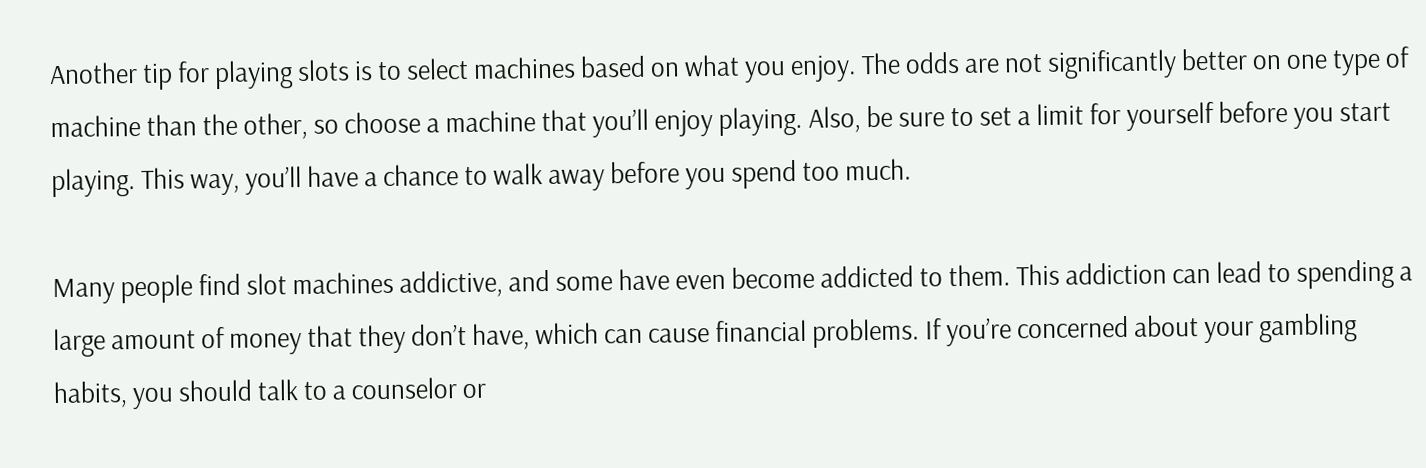Another tip for playing slots is to select machines based on what you enjoy. The odds are not significantly better on one type of machine than the other, so choose a machine that you’ll enjoy playing. Also, be sure to set a limit for yourself before you start playing. This way, you’ll have a chance to walk away before you spend too much.

Many people find slot machines addictive, and some have even become addicted to them. This addiction can lead to spending a large amount of money that they don’t have, which can cause financial problems. If you’re concerned about your gambling habits, you should talk to a counselor or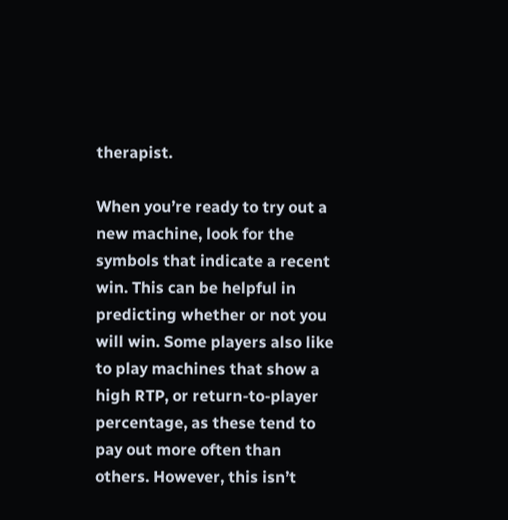therapist.

When you’re ready to try out a new machine, look for the symbols that indicate a recent win. This can be helpful in predicting whether or not you will win. Some players also like to play machines that show a high RTP, or return-to-player percentage, as these tend to pay out more often than others. However, this isn’t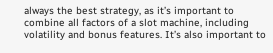always the best strategy, as it’s important to combine all factors of a slot machine, including volatility and bonus features. It’s also important to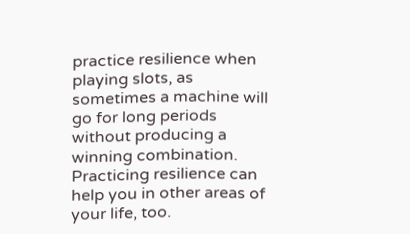practice resilience when playing slots, as sometimes a machine will go for long periods without producing a winning combination. Practicing resilience can help you in other areas of your life, too.